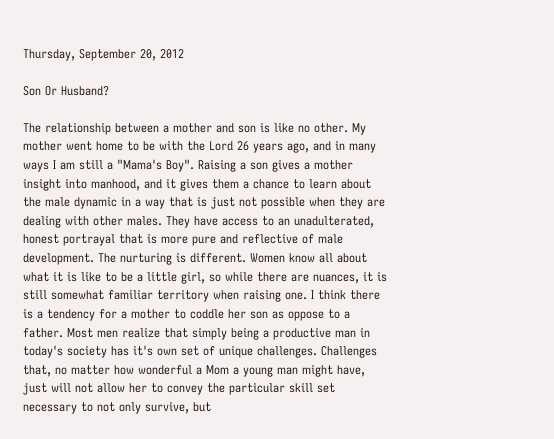Thursday, September 20, 2012

Son Or Husband?

The relationship between a mother and son is like no other. My mother went home to be with the Lord 26 years ago, and in many ways I am still a "Mama's Boy". Raising a son gives a mother insight into manhood, and it gives them a chance to learn about the male dynamic in a way that is just not possible when they are dealing with other males. They have access to an unadulterated, honest portrayal that is more pure and reflective of male development. The nurturing is different. Women know all about what it is like to be a little girl, so while there are nuances, it is still somewhat familiar territory when raising one. I think there is a tendency for a mother to coddle her son as oppose to a father. Most men realize that simply being a productive man in today's society has it's own set of unique challenges. Challenges that, no matter how wonderful a Mom a young man might have, just will not allow her to convey the particular skill set necessary to not only survive, but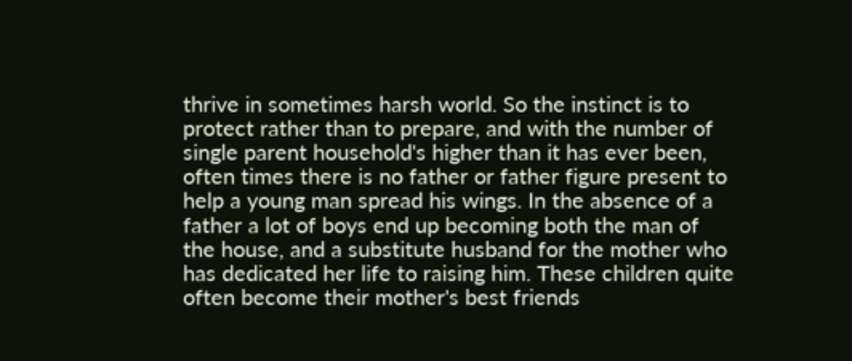thrive in sometimes harsh world. So the instinct is to protect rather than to prepare, and with the number of single parent household's higher than it has ever been, often times there is no father or father figure present to help a young man spread his wings. In the absence of a father a lot of boys end up becoming both the man of the house, and a substitute husband for the mother who has dedicated her life to raising him. These children quite often become their mother's best friends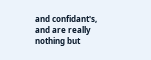and confidant's, and are really nothing but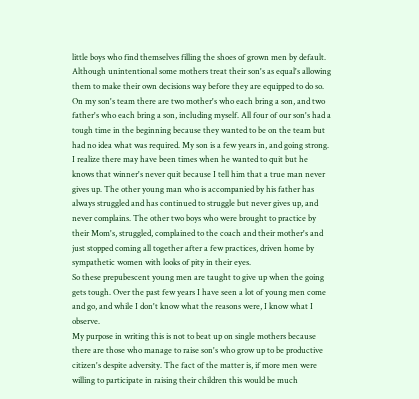little boys who find themselves filling the shoes of grown men by default. Although unintentional some mothers treat their son's as equal's allowing them to make their own decisions way before they are equipped to do so.
On my son's team there are two mother's who each bring a son, and two father's who each bring a son, including myself. All four of our son's had a tough time in the beginning because they wanted to be on the team but had no idea what was required. My son is a few years in, and going strong. I realize there may have been times when he wanted to quit but he knows that winner's never quit because I tell him that a true man never gives up. The other young man who is accompanied by his father has always struggled and has continued to struggle but never gives up, and never complains. The other two boys who were brought to practice by their Mom's, struggled, complained to the coach and their mother's and just stopped coming all together after a few practices, driven home by sympathetic women with looks of pity in their eyes.
So these prepubescent young men are taught to give up when the going gets tough. Over the past few years I have seen a lot of young men come and go, and while I don't know what the reasons were, I know what I observe.
My purpose in writing this is not to beat up on single mothers because there are those who manage to raise son's who grow up to be productive citizen's despite adversity. The fact of the matter is, if more men were willing to participate in raising their children this would be much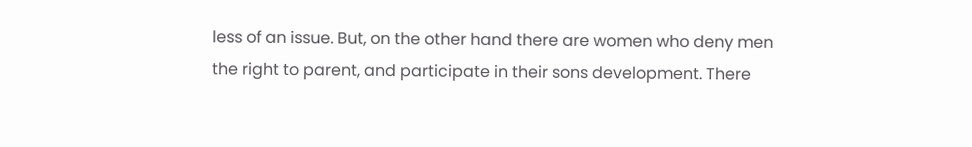less of an issue. But, on the other hand there are women who deny men the right to parent, and participate in their sons development. There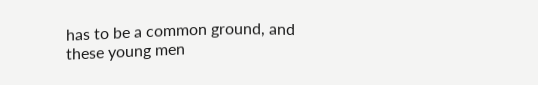has to be a common ground, and these young men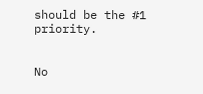should be the #1 priority.


No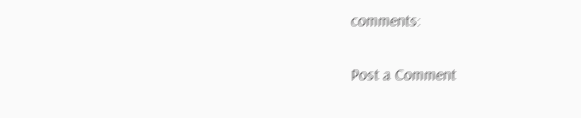comments:

Post a Comment